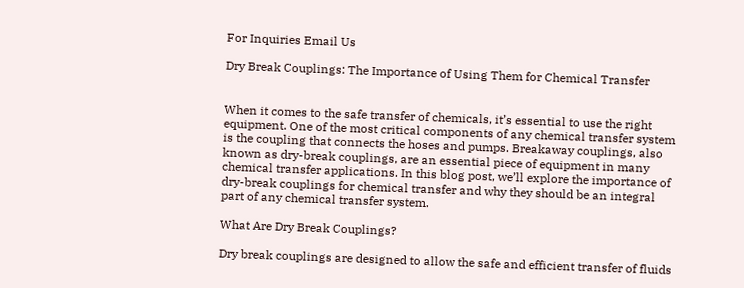For Inquiries Email Us

Dry Break Couplings: The Importance of Using Them for Chemical Transfer


When it comes to the safe transfer of chemicals, it’s essential to use the right equipment. One of the most critical components of any chemical transfer system is the coupling that connects the hoses and pumps. Breakaway couplings, also known as dry-break couplings, are an essential piece of equipment in many chemical transfer applications. In this blog post, we’ll explore the importance of dry-break couplings for chemical transfer and why they should be an integral part of any chemical transfer system.

What Are Dry Break Couplings?

Dry break couplings are designed to allow the safe and efficient transfer of fluids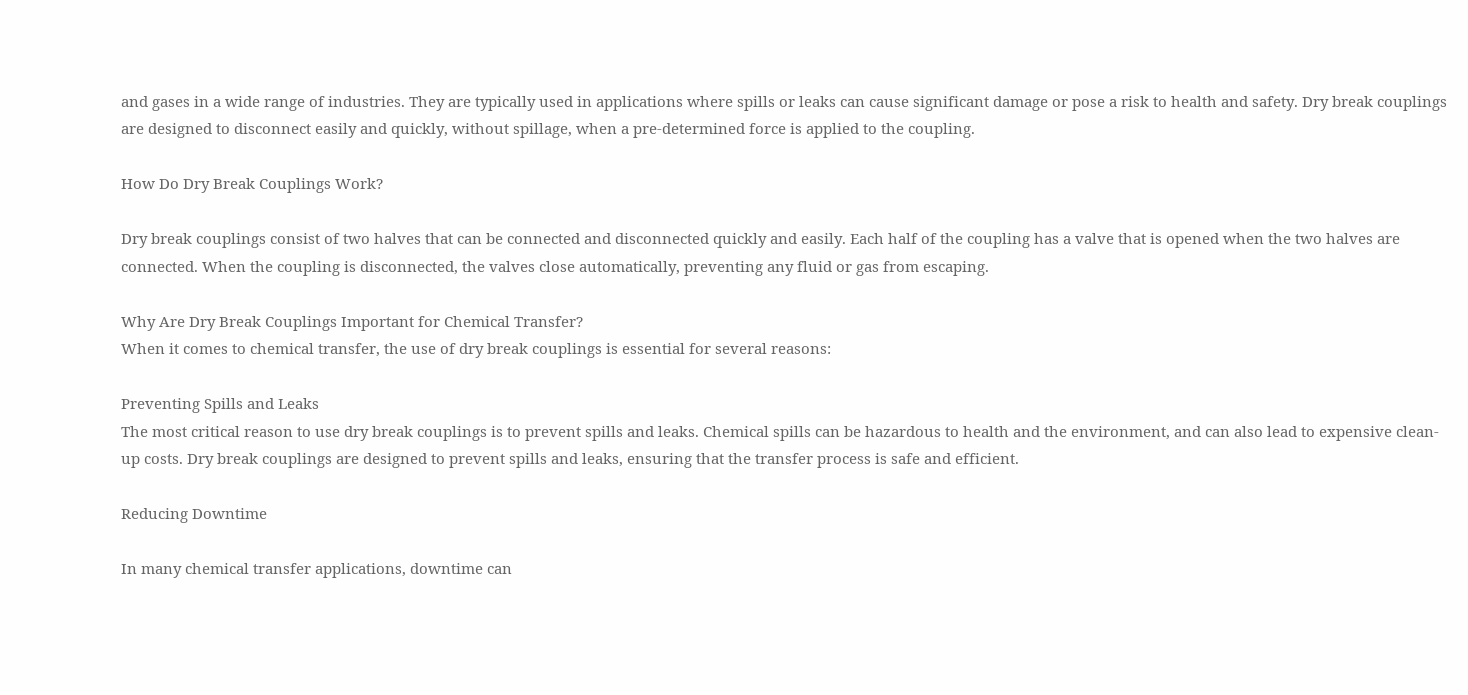and gases in a wide range of industries. They are typically used in applications where spills or leaks can cause significant damage or pose a risk to health and safety. Dry break couplings are designed to disconnect easily and quickly, without spillage, when a pre-determined force is applied to the coupling.

How Do Dry Break Couplings Work?

Dry break couplings consist of two halves that can be connected and disconnected quickly and easily. Each half of the coupling has a valve that is opened when the two halves are connected. When the coupling is disconnected, the valves close automatically, preventing any fluid or gas from escaping.

Why Are Dry Break Couplings Important for Chemical Transfer?
When it comes to chemical transfer, the use of dry break couplings is essential for several reasons:

Preventing Spills and Leaks
The most critical reason to use dry break couplings is to prevent spills and leaks. Chemical spills can be hazardous to health and the environment, and can also lead to expensive clean-up costs. Dry break couplings are designed to prevent spills and leaks, ensuring that the transfer process is safe and efficient.

Reducing Downtime

In many chemical transfer applications, downtime can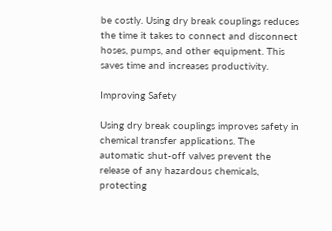be costly. Using dry break couplings reduces the time it takes to connect and disconnect hoses, pumps, and other equipment. This saves time and increases productivity.

Improving Safety

Using dry break couplings improves safety in chemical transfer applications. The automatic shut-off valves prevent the release of any hazardous chemicals, protecting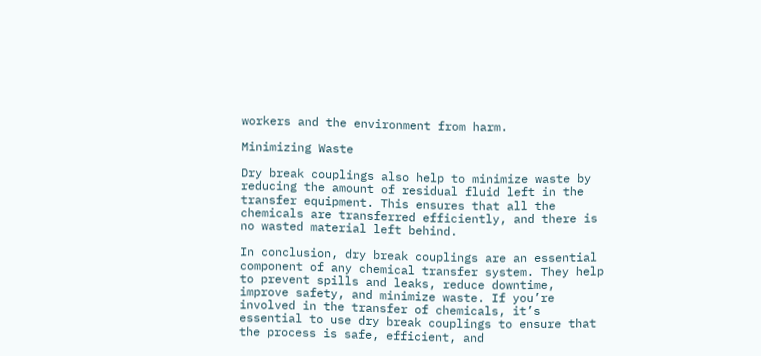workers and the environment from harm.

Minimizing Waste

Dry break couplings also help to minimize waste by reducing the amount of residual fluid left in the transfer equipment. This ensures that all the chemicals are transferred efficiently, and there is no wasted material left behind.

In conclusion, dry break couplings are an essential component of any chemical transfer system. They help to prevent spills and leaks, reduce downtime, improve safety, and minimize waste. If you’re involved in the transfer of chemicals, it’s essential to use dry break couplings to ensure that the process is safe, efficient, and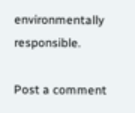environmentally responsible.

Post a comment